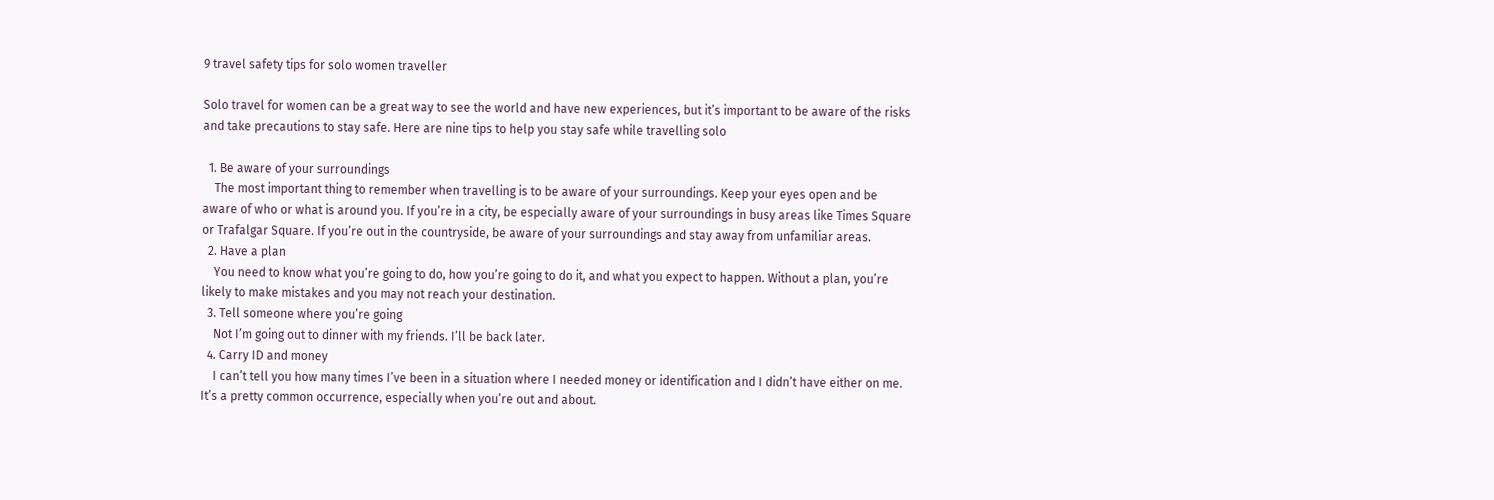9 travel safety tips for solo women traveller

Solo travel for women can be a great way to see the world and have new experiences, but it’s important to be aware of the risks and take precautions to stay safe. Here are nine tips to help you stay safe while travelling solo

  1. Be aware of your surroundings
    The most important thing to remember when travelling is to be aware of your surroundings. Keep your eyes open and be aware of who or what is around you. If you’re in a city, be especially aware of your surroundings in busy areas like Times Square or Trafalgar Square. If you’re out in the countryside, be aware of your surroundings and stay away from unfamiliar areas.
  2. Have a plan
    You need to know what you’re going to do, how you’re going to do it, and what you expect to happen. Without a plan, you’re likely to make mistakes and you may not reach your destination.
  3. Tell someone where you’re going
    Not I’m going out to dinner with my friends. I’ll be back later.
  4. Carry ID and money
    I can’t tell you how many times I’ve been in a situation where I needed money or identification and I didn’t have either on me. It’s a pretty common occurrence, especially when you’re out and about.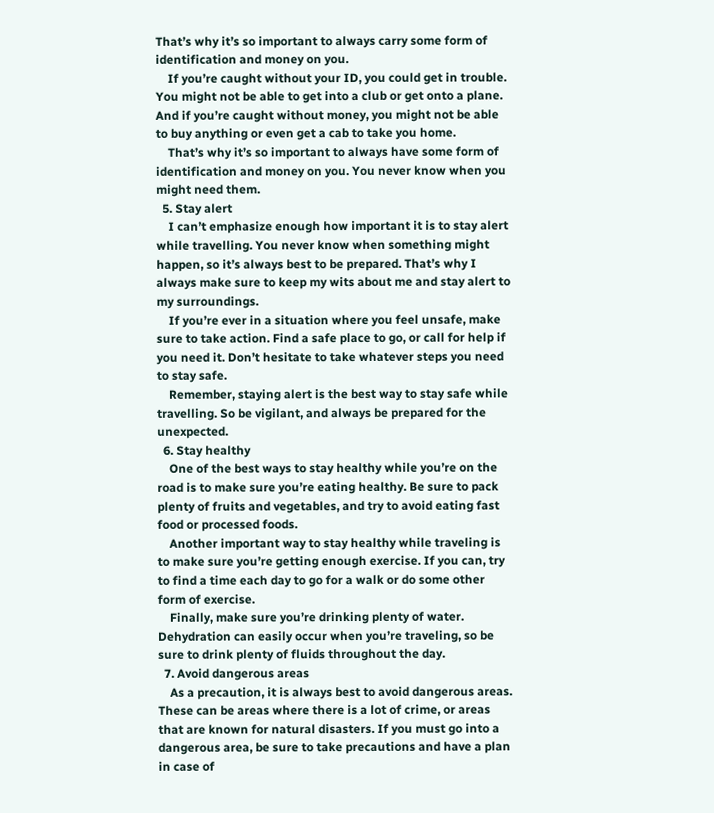That’s why it’s so important to always carry some form of identification and money on you.
    If you’re caught without your ID, you could get in trouble. You might not be able to get into a club or get onto a plane. And if you’re caught without money, you might not be able to buy anything or even get a cab to take you home.
    That’s why it’s so important to always have some form of identification and money on you. You never know when you might need them.
  5. Stay alert
    I can’t emphasize enough how important it is to stay alert while travelling. You never know when something might happen, so it’s always best to be prepared. That’s why I always make sure to keep my wits about me and stay alert to my surroundings.
    If you’re ever in a situation where you feel unsafe, make sure to take action. Find a safe place to go, or call for help if you need it. Don’t hesitate to take whatever steps you need to stay safe.
    Remember, staying alert is the best way to stay safe while travelling. So be vigilant, and always be prepared for the unexpected.
  6. Stay healthy
    One of the best ways to stay healthy while you’re on the road is to make sure you’re eating healthy. Be sure to pack plenty of fruits and vegetables, and try to avoid eating fast food or processed foods.
    Another important way to stay healthy while traveling is to make sure you’re getting enough exercise. If you can, try to find a time each day to go for a walk or do some other form of exercise.
    Finally, make sure you’re drinking plenty of water. Dehydration can easily occur when you’re traveling, so be sure to drink plenty of fluids throughout the day.
  7. Avoid dangerous areas
    As a precaution, it is always best to avoid dangerous areas. These can be areas where there is a lot of crime, or areas that are known for natural disasters. If you must go into a dangerous area, be sure to take precautions and have a plan in case of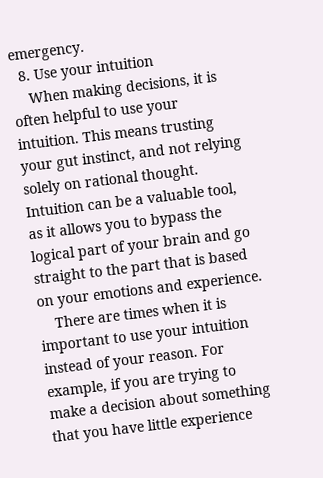emergency.
  8. Use your intuition
    When making decisions, it is often helpful to use your intuition. This means trusting your gut instinct, and not relying solely on rational thought. Intuition can be a valuable tool, as it allows you to bypass the logical part of your brain and go straight to the part that is based on your emotions and experience.
    There are times when it is important to use your intuition instead of your reason. For example, if you are trying to make a decision about something that you have little experience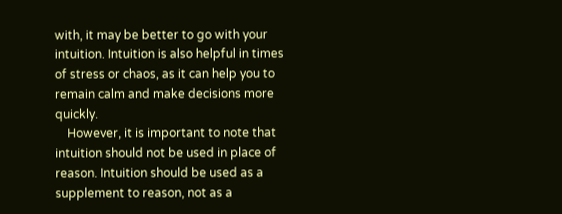with, it may be better to go with your intuition. Intuition is also helpful in times of stress or chaos, as it can help you to remain calm and make decisions more quickly.
    However, it is important to note that intuition should not be used in place of reason. Intuition should be used as a supplement to reason, not as a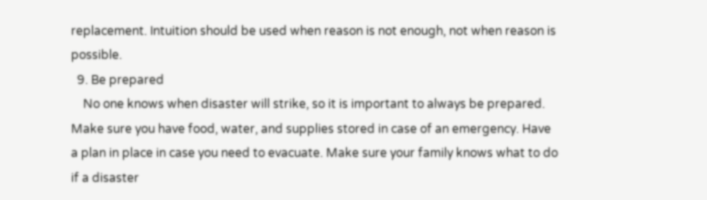replacement. Intuition should be used when reason is not enough, not when reason is possible.
  9. Be prepared
    No one knows when disaster will strike, so it is important to always be prepared. Make sure you have food, water, and supplies stored in case of an emergency. Have a plan in place in case you need to evacuate. Make sure your family knows what to do if a disaster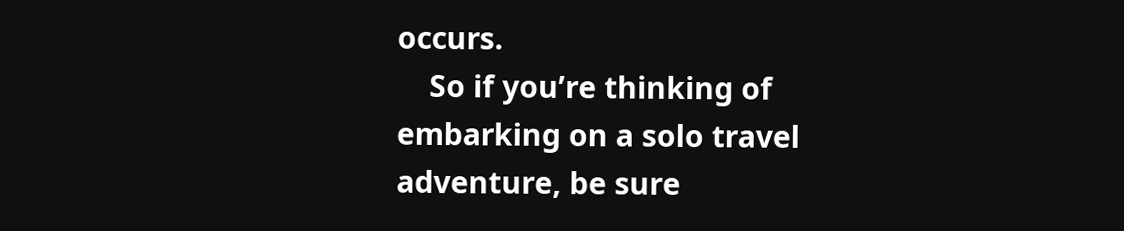occurs.
    So if you’re thinking of embarking on a solo travel adventure, be sure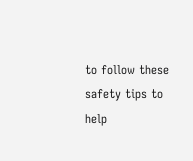to follow these safety tips to help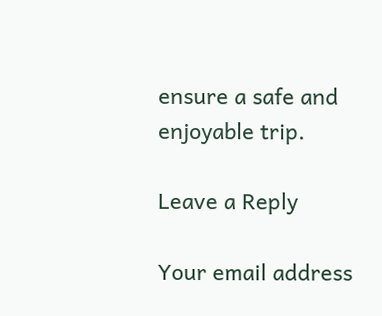ensure a safe and enjoyable trip.

Leave a Reply

Your email address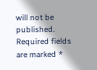will not be published. Required fields are marked *